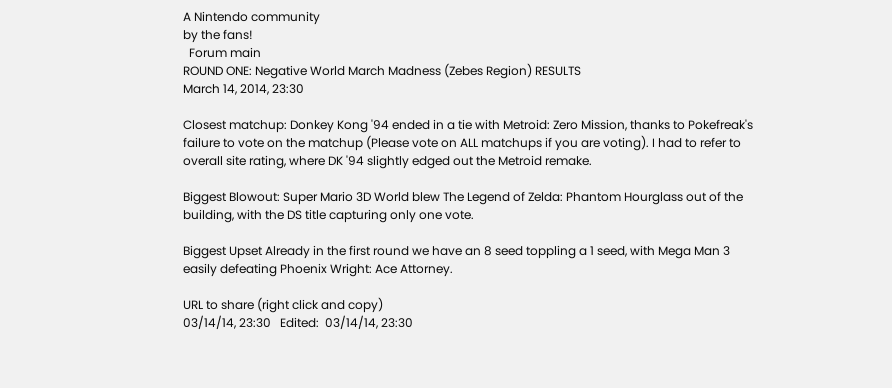A Nintendo community
by the fans!
  Forum main
ROUND ONE: Negative World March Madness (Zebes Region) RESULTS
March 14, 2014, 23:30

Closest matchup: Donkey Kong '94 ended in a tie with Metroid: Zero Mission, thanks to Pokefreak's failure to vote on the matchup (Please vote on ALL matchups if you are voting). I had to refer to overall site rating, where DK '94 slightly edged out the Metroid remake.

Biggest Blowout: Super Mario 3D World blew The Legend of Zelda: Phantom Hourglass out of the building, with the DS title capturing only one vote.

Biggest Upset Already in the first round we have an 8 seed toppling a 1 seed, with Mega Man 3 easily defeating Phoenix Wright: Ace Attorney.

URL to share (right click and copy)
03/14/14, 23:30   Edited:  03/14/14, 23:30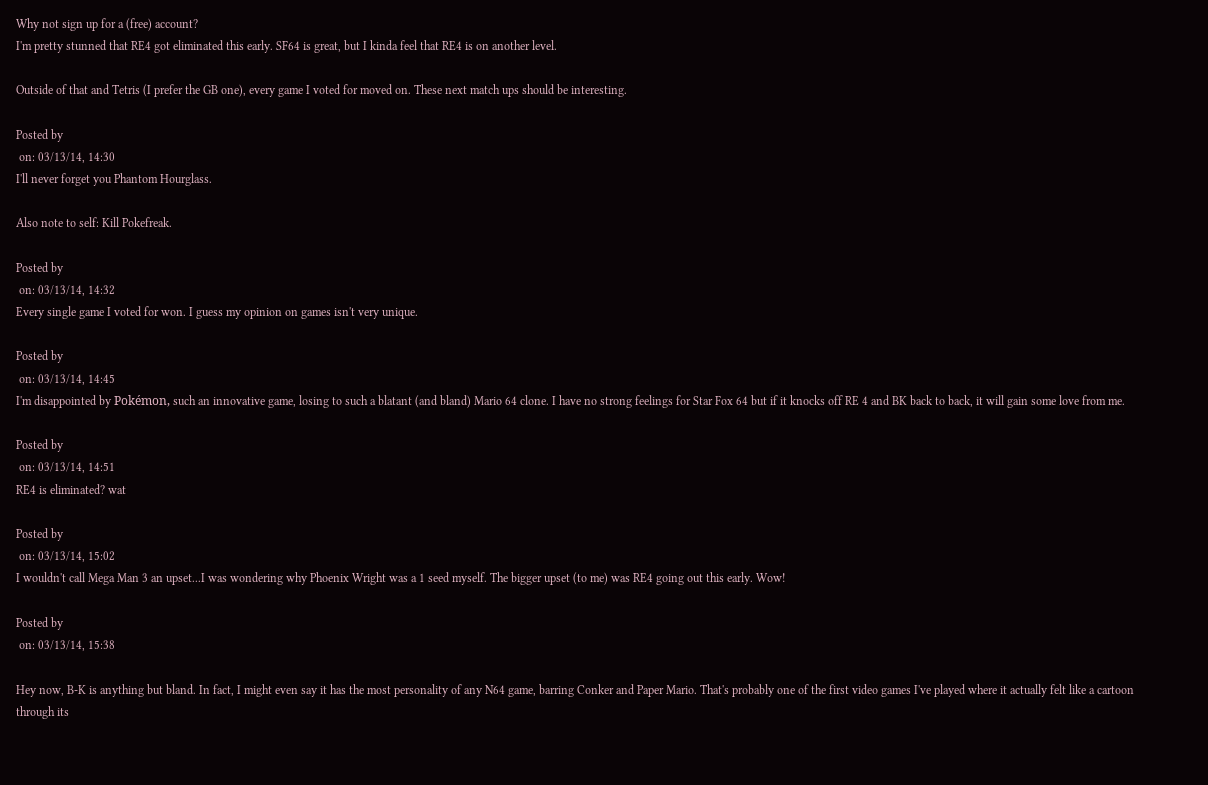Why not sign up for a (free) account?
I'm pretty stunned that RE4 got eliminated this early. SF64 is great, but I kinda feel that RE4 is on another level.

Outside of that and Tetris (I prefer the GB one), every game I voted for moved on. These next match ups should be interesting.

Posted by
 on: 03/13/14, 14:30
I'll never forget you Phantom Hourglass.

Also note to self: Kill Pokefreak.

Posted by
 on: 03/13/14, 14:32
Every single game I voted for won. I guess my opinion on games isn't very unique.

Posted by
 on: 03/13/14, 14:45
I'm disappointed by Pokémon, such an innovative game, losing to such a blatant (and bland) Mario 64 clone. I have no strong feelings for Star Fox 64 but if it knocks off RE 4 and BK back to back, it will gain some love from me.

Posted by
 on: 03/13/14, 14:51
RE4 is eliminated? wat

Posted by
 on: 03/13/14, 15:02
I wouldn't call Mega Man 3 an upset...I was wondering why Phoenix Wright was a 1 seed myself. The bigger upset (to me) was RE4 going out this early. Wow!

Posted by
 on: 03/13/14, 15:38

Hey now, B-K is anything but bland. In fact, I might even say it has the most personality of any N64 game, barring Conker and Paper Mario. That's probably one of the first video games I've played where it actually felt like a cartoon through its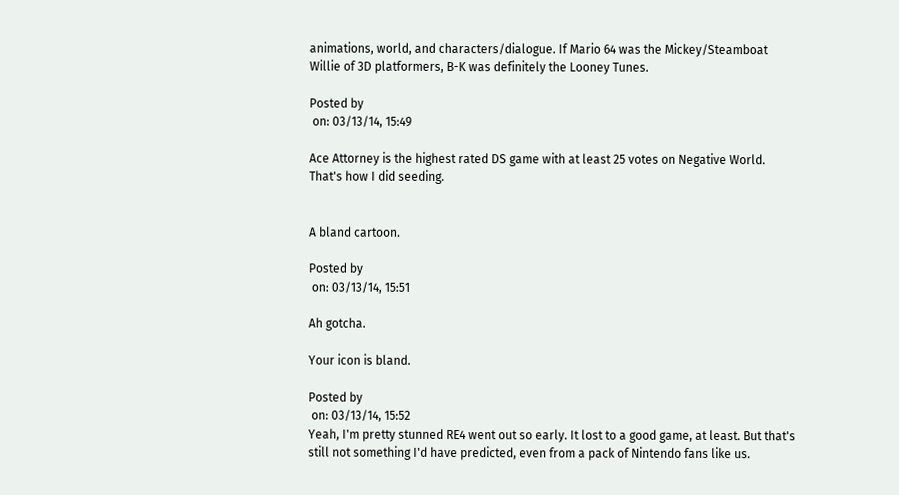animations, world, and characters/dialogue. If Mario 64 was the Mickey/Steamboat Willie of 3D platformers, B-K was definitely the Looney Tunes.

Posted by
 on: 03/13/14, 15:49

Ace Attorney is the highest rated DS game with at least 25 votes on Negative World. That's how I did seeding.


A bland cartoon.

Posted by
 on: 03/13/14, 15:51

Ah gotcha.

Your icon is bland.

Posted by
 on: 03/13/14, 15:52
Yeah, I'm pretty stunned RE4 went out so early. It lost to a good game, at least. But that's still not something I'd have predicted, even from a pack of Nintendo fans like us.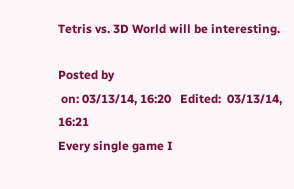Tetris vs. 3D World will be interesting.

Posted by
 on: 03/13/14, 16:20   Edited:  03/13/14, 16:21
Every single game I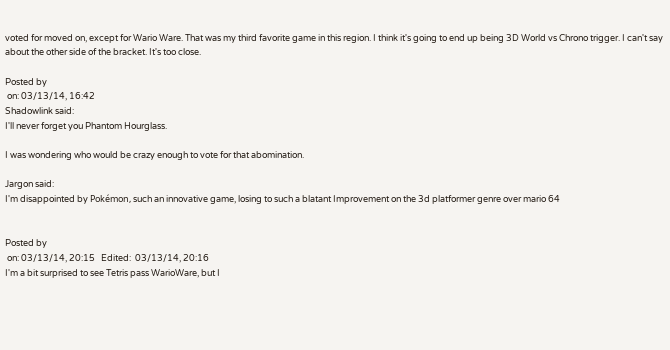voted for moved on, except for Wario Ware. That was my third favorite game in this region. I think it's going to end up being 3D World vs Chrono trigger. I can't say about the other side of the bracket. It's too close.

Posted by
 on: 03/13/14, 16:42
Shadowlink said:
I'll never forget you Phantom Hourglass.

I was wondering who would be crazy enough to vote for that abomination.

Jargon said:
I'm disappointed by Pokémon, such an innovative game, losing to such a blatant Improvement on the 3d platformer genre over mario 64


Posted by
 on: 03/13/14, 20:15   Edited:  03/13/14, 20:16
I'm a bit surprised to see Tetris pass WarioWare, but I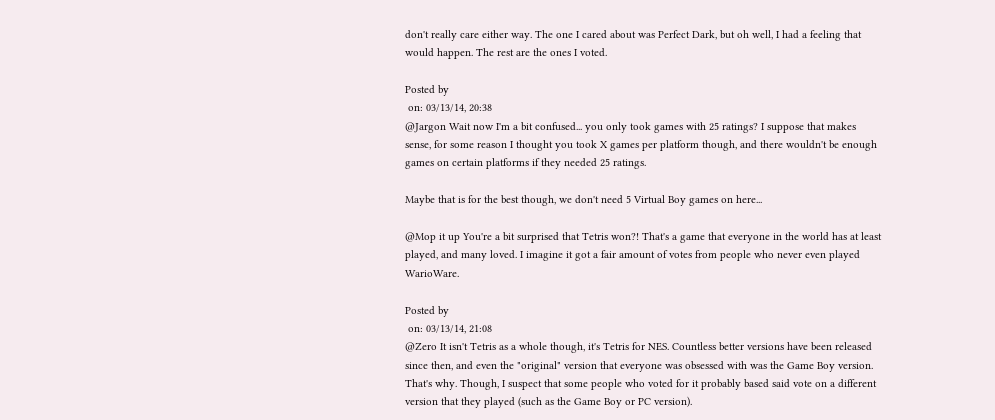don't really care either way. The one I cared about was Perfect Dark, but oh well, I had a feeling that would happen. The rest are the ones I voted.

Posted by
 on: 03/13/14, 20:38
@Jargon Wait now I'm a bit confused... you only took games with 25 ratings? I suppose that makes sense, for some reason I thought you took X games per platform though, and there wouldn't be enough games on certain platforms if they needed 25 ratings.

Maybe that is for the best though, we don't need 5 Virtual Boy games on here...

@Mop it up You're a bit surprised that Tetris won?! That's a game that everyone in the world has at least played, and many loved. I imagine it got a fair amount of votes from people who never even played WarioWare.

Posted by
 on: 03/13/14, 21:08
@Zero It isn't Tetris as a whole though, it's Tetris for NES. Countless better versions have been released since then, and even the "original" version that everyone was obsessed with was the Game Boy version. That's why. Though, I suspect that some people who voted for it probably based said vote on a different version that they played (such as the Game Boy or PC version).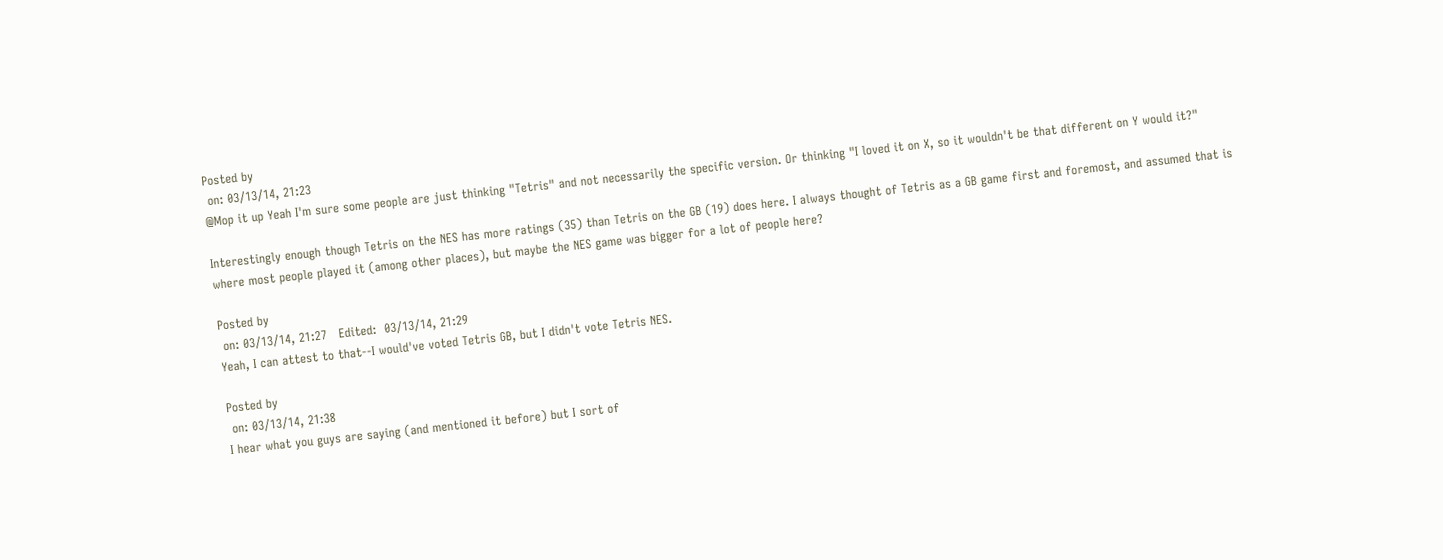Posted by
 on: 03/13/14, 21:23
@Mop it up Yeah I'm sure some people are just thinking "Tetris" and not necessarily the specific version. Or thinking "I loved it on X, so it wouldn't be that different on Y would it?"

Interestingly enough though Tetris on the NES has more ratings (35) than Tetris on the GB (19) does here. I always thought of Tetris as a GB game first and foremost, and assumed that is where most people played it (among other places), but maybe the NES game was bigger for a lot of people here?

Posted by
 on: 03/13/14, 21:27   Edited:  03/13/14, 21:29
Yeah, I can attest to that--I would've voted Tetris GB, but I didn't vote Tetris NES.

Posted by
 on: 03/13/14, 21:38
I hear what you guys are saying (and mentioned it before) but I sort of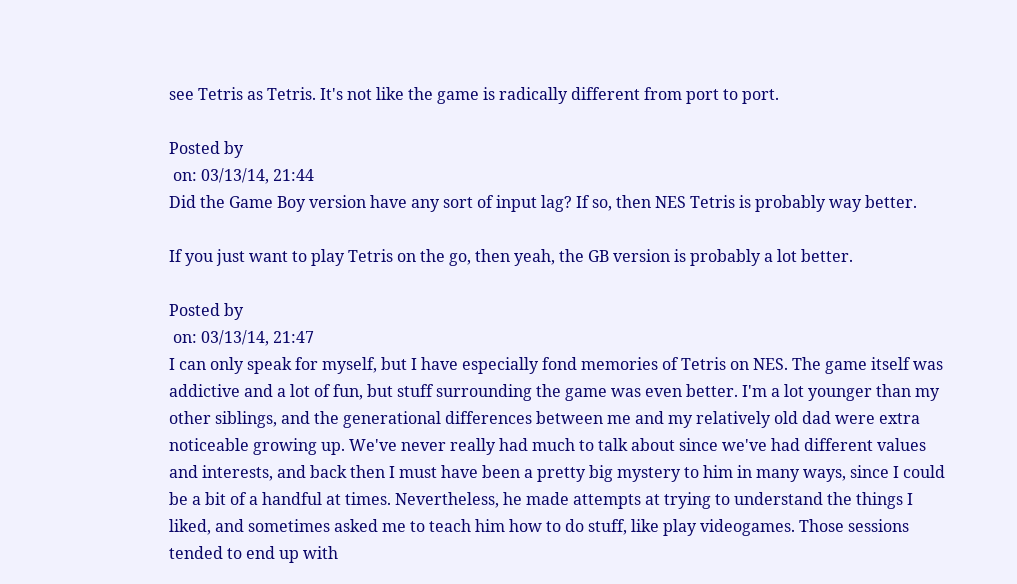see Tetris as Tetris. It's not like the game is radically different from port to port.

Posted by
 on: 03/13/14, 21:44
Did the Game Boy version have any sort of input lag? If so, then NES Tetris is probably way better.

If you just want to play Tetris on the go, then yeah, the GB version is probably a lot better.

Posted by
 on: 03/13/14, 21:47
I can only speak for myself, but I have especially fond memories of Tetris on NES. The game itself was addictive and a lot of fun, but stuff surrounding the game was even better. I'm a lot younger than my other siblings, and the generational differences between me and my relatively old dad were extra noticeable growing up. We've never really had much to talk about since we've had different values and interests, and back then I must have been a pretty big mystery to him in many ways, since I could be a bit of a handful at times. Nevertheless, he made attempts at trying to understand the things I liked, and sometimes asked me to teach him how to do stuff, like play videogames. Those sessions tended to end up with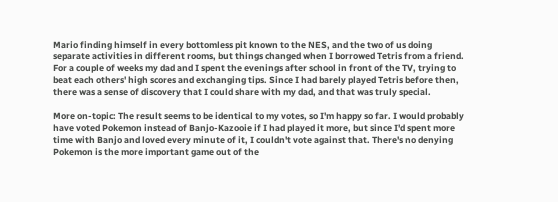Mario finding himself in every bottomless pit known to the NES, and the two of us doing separate activities in different rooms, but things changed when I borrowed Tetris from a friend. For a couple of weeks my dad and I spent the evenings after school in front of the TV, trying to beat each others' high scores and exchanging tips. Since I had barely played Tetris before then, there was a sense of discovery that I could share with my dad, and that was truly special.

More on-topic: The result seems to be identical to my votes, so I'm happy so far. I would probably have voted Pokemon instead of Banjo-Kazooie if I had played it more, but since I'd spent more time with Banjo and loved every minute of it, I couldn't vote against that. There's no denying Pokemon is the more important game out of the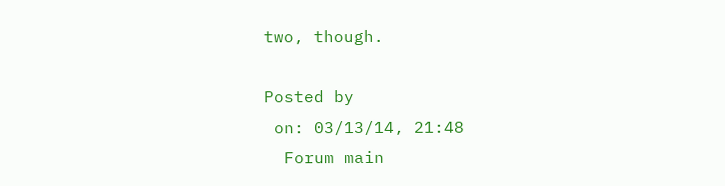two, though.

Posted by
 on: 03/13/14, 21:48
  Forum main